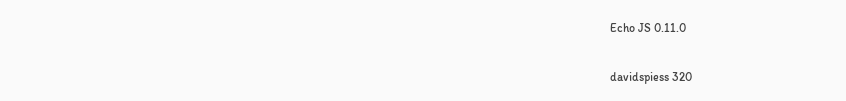Echo JS 0.11.0

davidspiess 320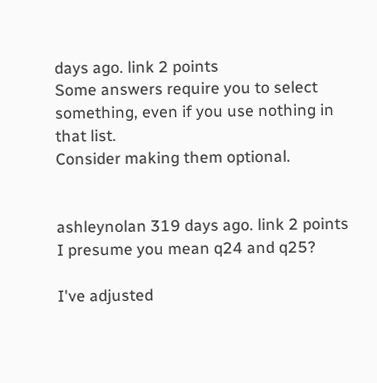days ago. link 2 points
Some answers require you to select something, even if you use nothing in that list.
Consider making them optional.


ashleynolan 319 days ago. link 2 points
I presume you mean q24 and q25?

I've adjusted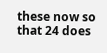these now so that 24 does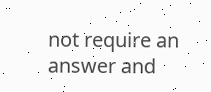not require an answer and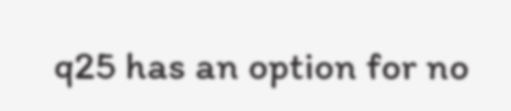q25 has an option for no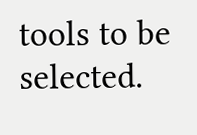tools to be selected.